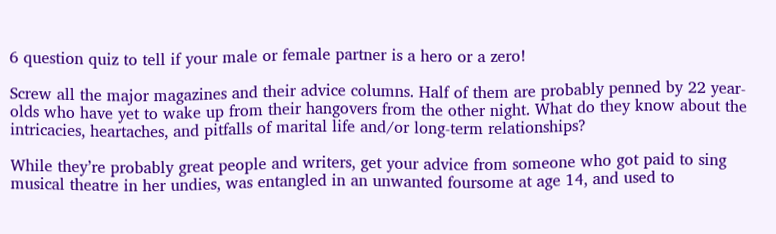6 question quiz to tell if your male or female partner is a hero or a zero!

Screw all the major magazines and their advice columns. Half of them are probably penned by 22 year-olds who have yet to wake up from their hangovers from the other night. What do they know about the intricacies, heartaches, and pitfalls of marital life and/or long-term relationships?

While they’re probably great people and writers, get your advice from someone who got paid to sing musical theatre in her undies, was entangled in an unwanted foursome at age 14, and used to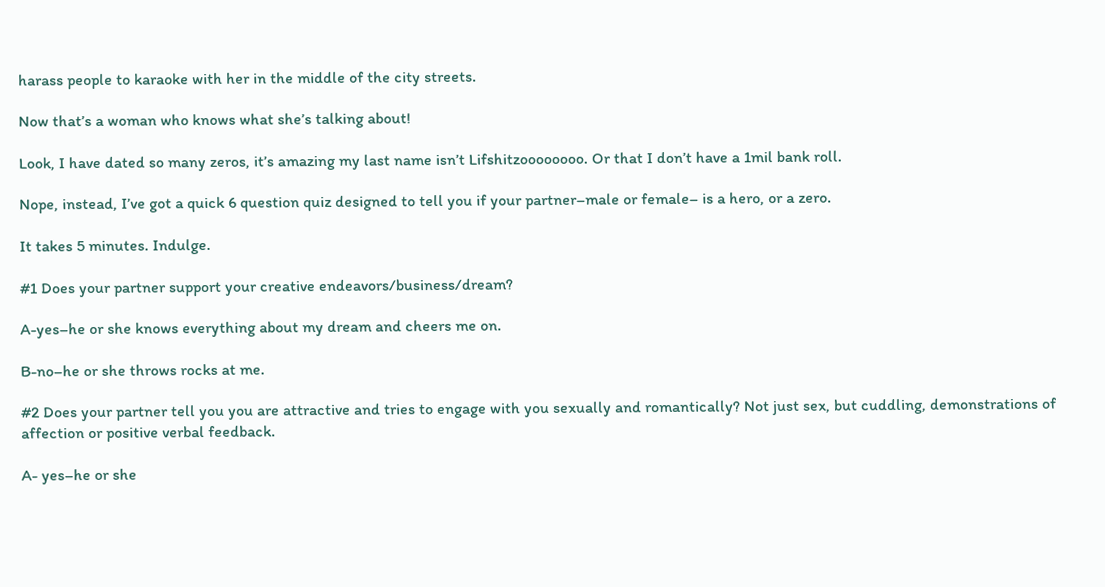harass people to karaoke with her in the middle of the city streets.

Now that’s a woman who knows what she’s talking about!

Look, I have dated so many zeros, it’s amazing my last name isn’t Lifshitzoooooooo. Or that I don’t have a 1mil bank roll.

Nope, instead, I’ve got a quick 6 question quiz designed to tell you if your partner–male or female– is a hero, or a zero.

It takes 5 minutes. Indulge.

#1 Does your partner support your creative endeavors/business/dream?

A-yes–he or she knows everything about my dream and cheers me on.

B-no–he or she throws rocks at me.

#2 Does your partner tell you you are attractive and tries to engage with you sexually and romantically? Not just sex, but cuddling, demonstrations of affection or positive verbal feedback.

A- yes–he or she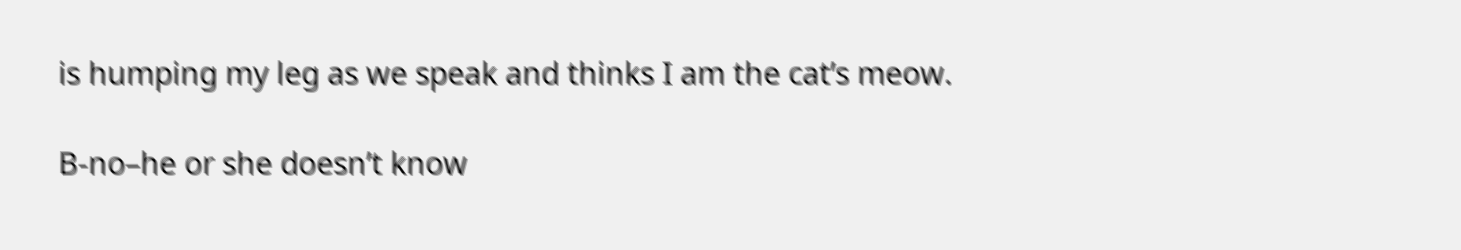is humping my leg as we speak and thinks I am the cat’s meow.

B-no–he or she doesn’t know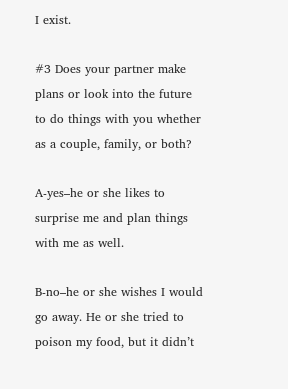I exist.

#3 Does your partner make plans or look into the future to do things with you whether as a couple, family, or both?

A-yes–he or she likes to surprise me and plan things with me as well.

B-no–he or she wishes I would go away. He or she tried to poison my food, but it didn’t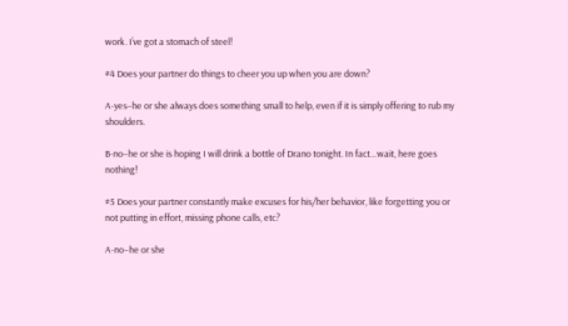work. I’ve got a stomach of steel!

#4 Does your partner do things to cheer you up when you are down?

A-yes–he or she always does something small to help, even if it is simply offering to rub my shoulders.

B-no–he or she is hoping I will drink a bottle of Drano tonight. In fact…wait, here goes nothing!

#5 Does your partner constantly make excuses for his/her behavior, like forgetting you or not putting in effort, missing phone calls, etc?

A-no–he or she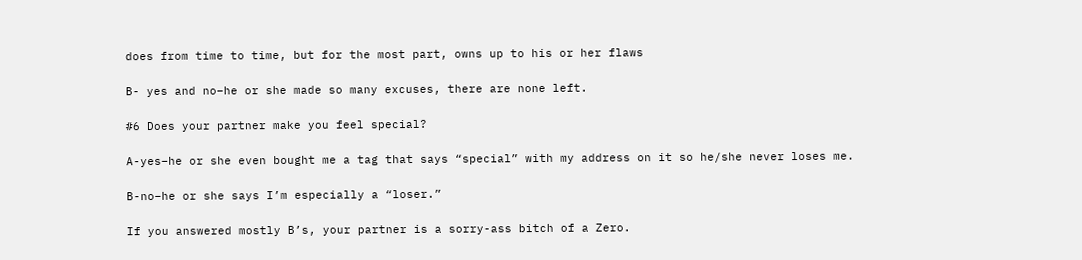does from time to time, but for the most part, owns up to his or her flaws

B- yes and no–he or she made so many excuses, there are none left.

#6 Does your partner make you feel special?

A-yes–he or she even bought me a tag that says “special” with my address on it so he/she never loses me.

B-no–he or she says I’m especially a “loser.”

If you answered mostly B’s, your partner is a sorry-ass bitch of a Zero.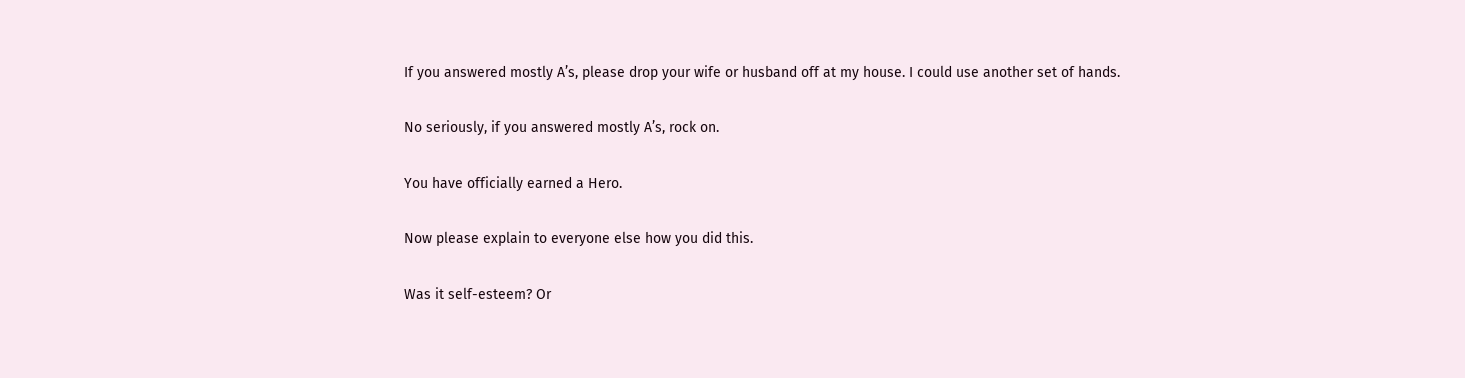If you answered mostly A’s, please drop your wife or husband off at my house. I could use another set of hands.

No seriously, if you answered mostly A’s, rock on.

You have officially earned a Hero.

Now please explain to everyone else how you did this.

Was it self-esteem? Or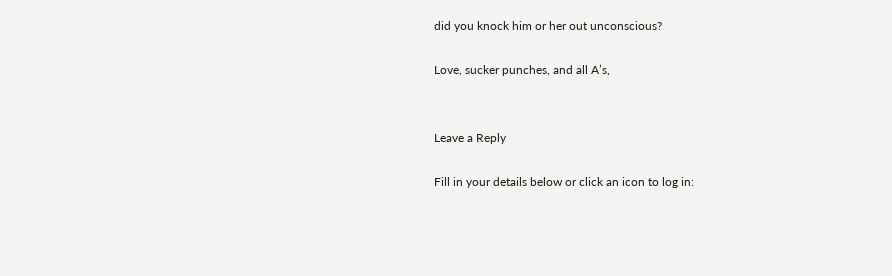did you knock him or her out unconscious?

Love, sucker punches, and all A’s,


Leave a Reply

Fill in your details below or click an icon to log in: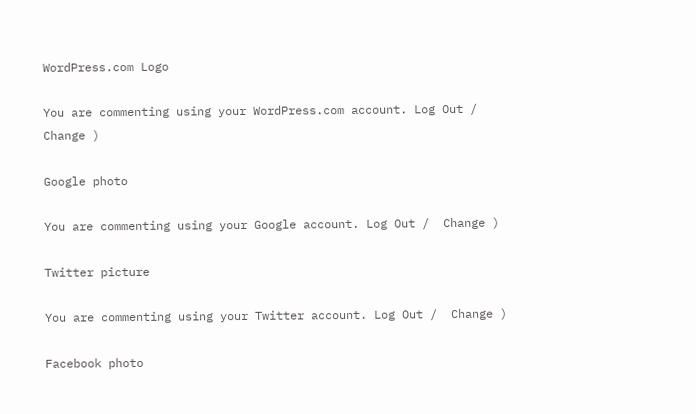WordPress.com Logo

You are commenting using your WordPress.com account. Log Out /  Change )

Google photo

You are commenting using your Google account. Log Out /  Change )

Twitter picture

You are commenting using your Twitter account. Log Out /  Change )

Facebook photo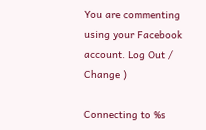You are commenting using your Facebook account. Log Out /  Change )

Connecting to %s